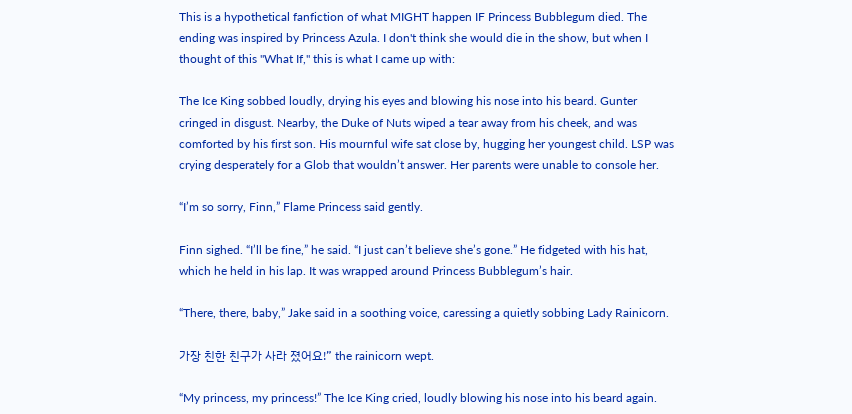This is a hypothetical fanfiction of what MIGHT happen IF Princess Bubblegum died. The ending was inspired by Princess Azula. I don't think she would die in the show, but when I thought of this "What If," this is what I came up with:

The Ice King sobbed loudly, drying his eyes and blowing his nose into his beard. Gunter cringed in disgust. Nearby, the Duke of Nuts wiped a tear away from his cheek, and was comforted by his first son. His mournful wife sat close by, hugging her youngest child. LSP was crying desperately for a Glob that wouldn’t answer. Her parents were unable to console her.

“I’m so sorry, Finn,” Flame Princess said gently.

Finn sighed. “I’ll be fine,” he said. “I just can’t believe she’s gone.” He fidgeted with his hat, which he held in his lap. It was wrapped around Princess Bubblegum’s hair.

“There, there, baby,” Jake said in a soothing voice, caressing a quietly sobbing Lady Rainicorn.

가장 친한 친구가 사라 졌어요!” the rainicorn wept.

“My princess, my princess!” The Ice King cried, loudly blowing his nose into his beard again.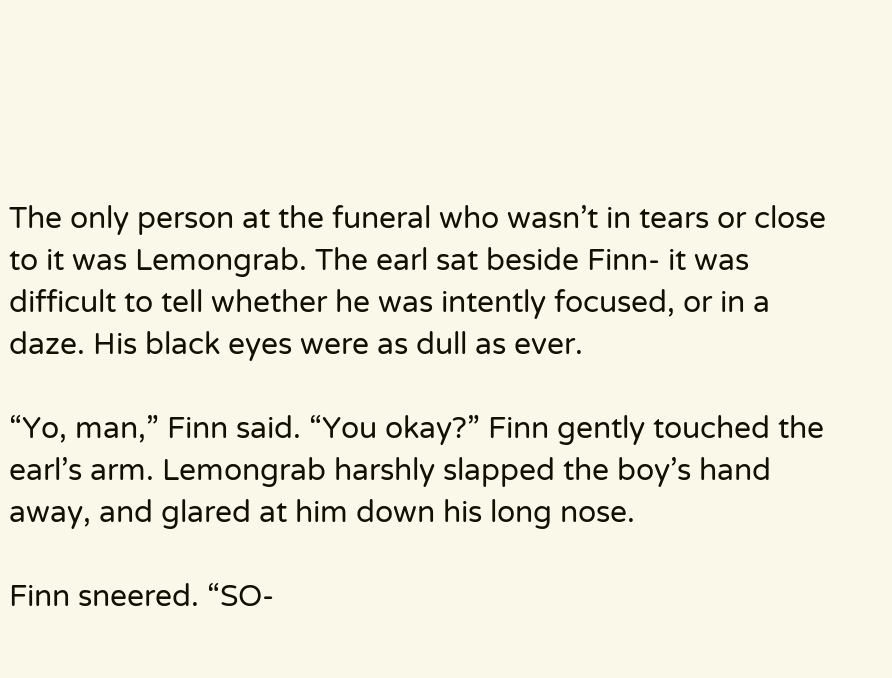The only person at the funeral who wasn’t in tears or close to it was Lemongrab. The earl sat beside Finn- it was difficult to tell whether he was intently focused, or in a daze. His black eyes were as dull as ever.

“Yo, man,” Finn said. “You okay?” Finn gently touched the earl’s arm. Lemongrab harshly slapped the boy’s hand away, and glared at him down his long nose.

Finn sneered. “SO-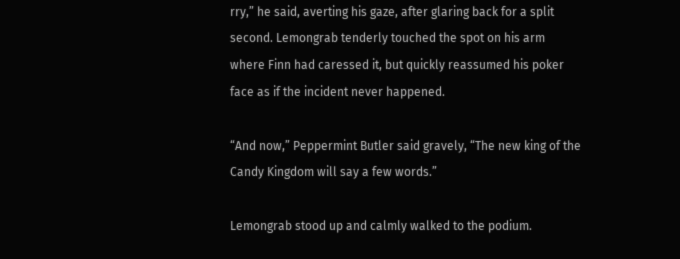rry,” he said, averting his gaze, after glaring back for a split second. Lemongrab tenderly touched the spot on his arm where Finn had caressed it, but quickly reassumed his poker face as if the incident never happened.

“And now,” Peppermint Butler said gravely, “The new king of the Candy Kingdom will say a few words.”

Lemongrab stood up and calmly walked to the podium.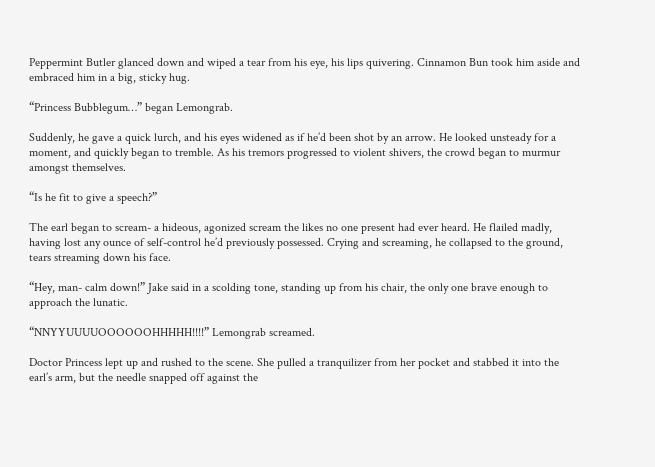Peppermint Butler glanced down and wiped a tear from his eye, his lips quivering. Cinnamon Bun took him aside and embraced him in a big, sticky hug.

“Princess Bubblegum…” began Lemongrab.

Suddenly, he gave a quick lurch, and his eyes widened as if he’d been shot by an arrow. He looked unsteady for a moment, and quickly began to tremble. As his tremors progressed to violent shivers, the crowd began to murmur amongst themselves.

“Is he fit to give a speech?”

The earl began to scream- a hideous, agonized scream the likes no one present had ever heard. He flailed madly, having lost any ounce of self-control he’d previously possessed. Crying and screaming, he collapsed to the ground, tears streaming down his face.

“Hey, man- calm down!” Jake said in a scolding tone, standing up from his chair, the only one brave enough to approach the lunatic.

“NNYYUUUUOOOOOOHHHHH!!!!” Lemongrab screamed.

Doctor Princess lept up and rushed to the scene. She pulled a tranquilizer from her pocket and stabbed it into the earl’s arm, but the needle snapped off against the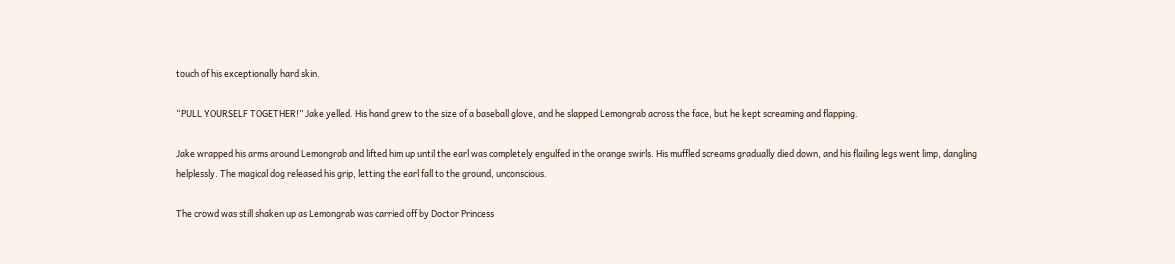touch of his exceptionally hard skin.

“PULL YOURSELF TOGETHER!” Jake yelled. His hand grew to the size of a baseball glove, and he slapped Lemongrab across the face, but he kept screaming and flapping.

Jake wrapped his arms around Lemongrab and lifted him up until the earl was completely engulfed in the orange swirls. His muffled screams gradually died down, and his flailing legs went limp, dangling helplessly. The magical dog released his grip, letting the earl fall to the ground, unconscious.

The crowd was still shaken up as Lemongrab was carried off by Doctor Princess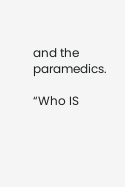and the paramedics.

“Who IS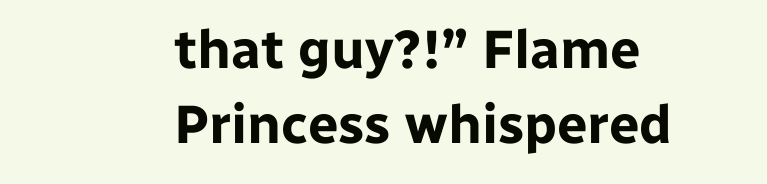that guy?!” Flame Princess whispered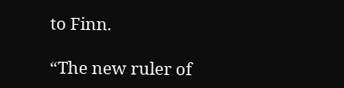to Finn.

“The new ruler of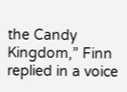the Candy Kingdom,” Finn replied in a voice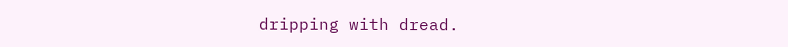dripping with dread.